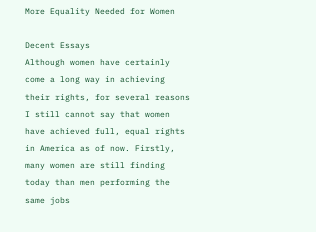More Equality Needed for Women

Decent Essays
Although women have certainly come a long way in achieving their rights, for several reasons I still cannot say that women have achieved full, equal rights in America as of now. Firstly, many women are still finding today than men performing the same jobs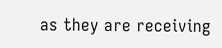as they are receiving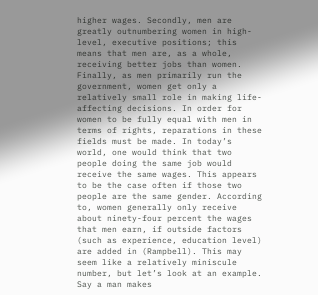higher wages. Secondly, men are greatly outnumbering women in high-level, executive positions; this means that men are, as a whole, receiving better jobs than women. Finally, as men primarily run the government, women get only a relatively small role in making life-affecting decisions. In order for women to be fully equal with men in terms of rights, reparations in these fields must be made. In today’s world, one would think that two people doing the same job would receive the same wages. This appears to be the case often if those two people are the same gender. According to, women generally only receive about ninety-four percent the wages that men earn, if outside factors (such as experience, education level) are added in (Rampbell). This may seem like a relatively miniscule number, but let’s look at an example. Say a man makes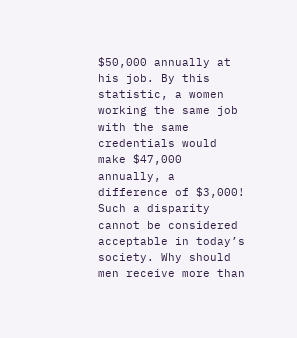$50,000 annually at his job. By this statistic, a women working the same job with the same credentials would make $47,000 annually, a difference of $3,000! Such a disparity cannot be considered acceptable in today’s society. Why should men receive more than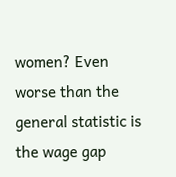women? Even worse than the general statistic is the wage gap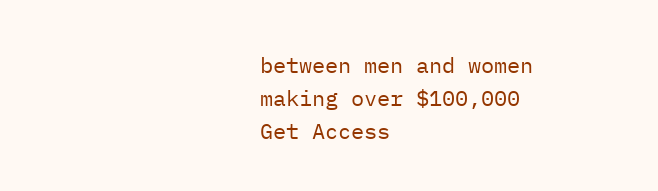between men and women making over $100,000
Get Access